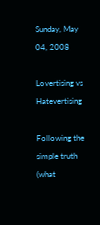Sunday, May 04, 2008

Lovertising vs Hatevertising

Following the simple truth (what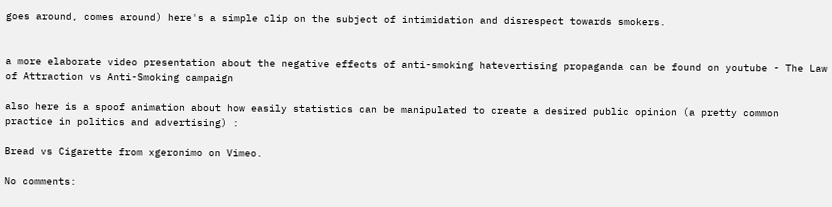goes around, comes around) here's a simple clip on the subject of intimidation and disrespect towards smokers.


a more elaborate video presentation about the negative effects of anti-smoking hatevertising propaganda can be found on youtube - The Law of Attraction vs Anti-Smoking campaign

also here is a spoof animation about how easily statistics can be manipulated to create a desired public opinion (a pretty common practice in politics and advertising) :

Bread vs Cigarette from xgeronimo on Vimeo.

No comments: